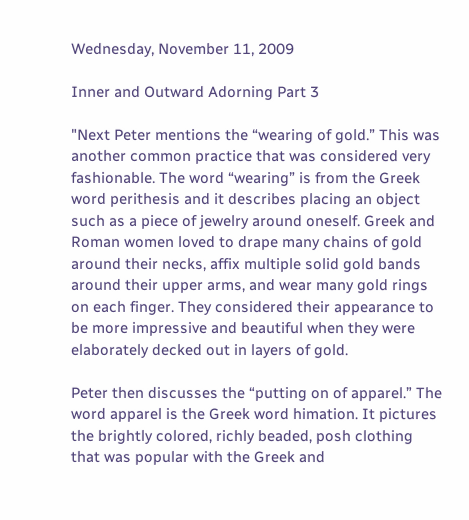Wednesday, November 11, 2009

Inner and Outward Adorning Part 3

"Next Peter mentions the “wearing of gold.” This was another common practice that was considered very fashionable. The word “wearing” is from the Greek word perithesis and it describes placing an object such as a piece of jewelry around oneself. Greek and Roman women loved to drape many chains of gold around their necks, affix multiple solid gold bands around their upper arms, and wear many gold rings on each finger. They considered their appearance to be more impressive and beautiful when they were elaborately decked out in layers of gold.

Peter then discusses the “putting on of apparel.” The word apparel is the Greek word himation. It pictures the brightly colored, richly beaded, posh clothing that was popular with the Greek and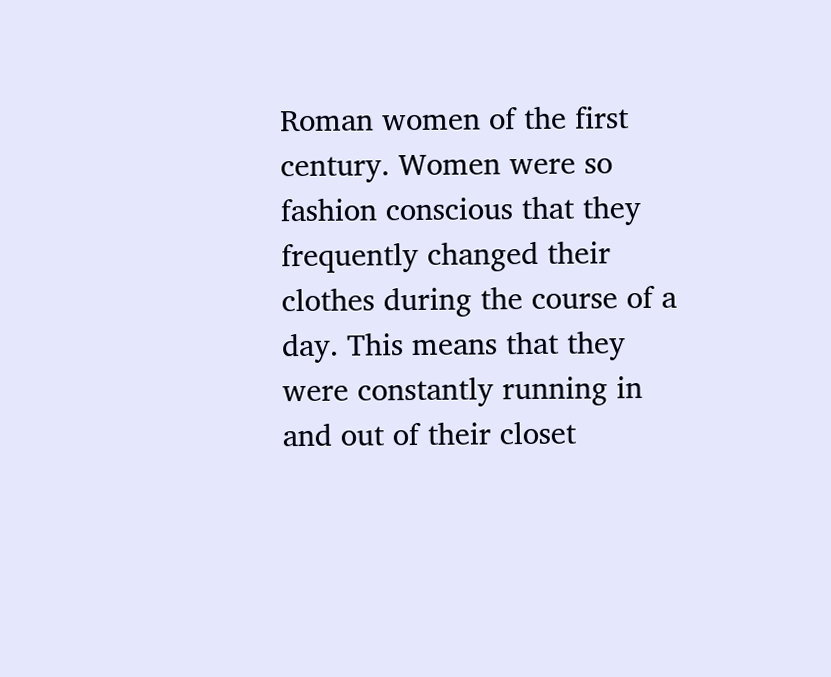Roman women of the first century. Women were so fashion conscious that they frequently changed their clothes during the course of a day. This means that they were constantly running in and out of their closet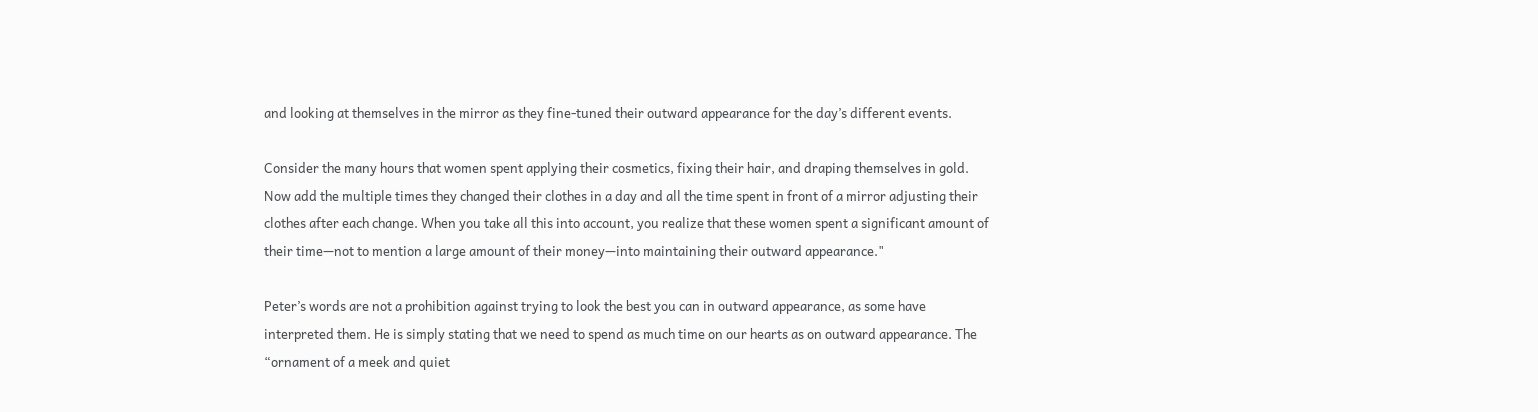and looking at themselves in the mirror as they fine-tuned their outward appearance for the day’s different events.

Consider the many hours that women spent applying their cosmetics, fixing their hair, and draping themselves in gold. Now add the multiple times they changed their clothes in a day and all the time spent in front of a mirror adjusting their clothes after each change. When you take all this into account, you realize that these women spent a significant amount of their time—not to mention a large amount of their money—into maintaining their outward appearance."

Peter’s words are not a prohibition against trying to look the best you can in outward appearance, as some have interpreted them. He is simply stating that we need to spend as much time on our hearts as on outward appearance. The “ornament of a meek and quiet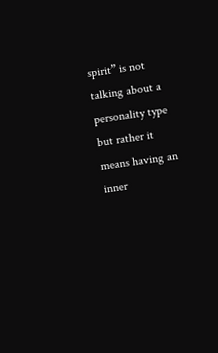spirit” is not talking about a personality type but rather it means having an inner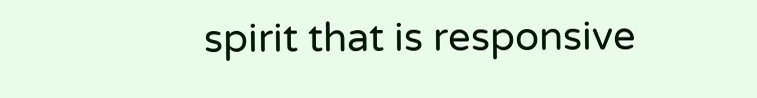spirit that is responsive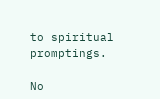to spiritual promptings.

No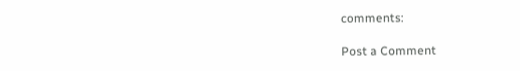comments:

Post a Comment